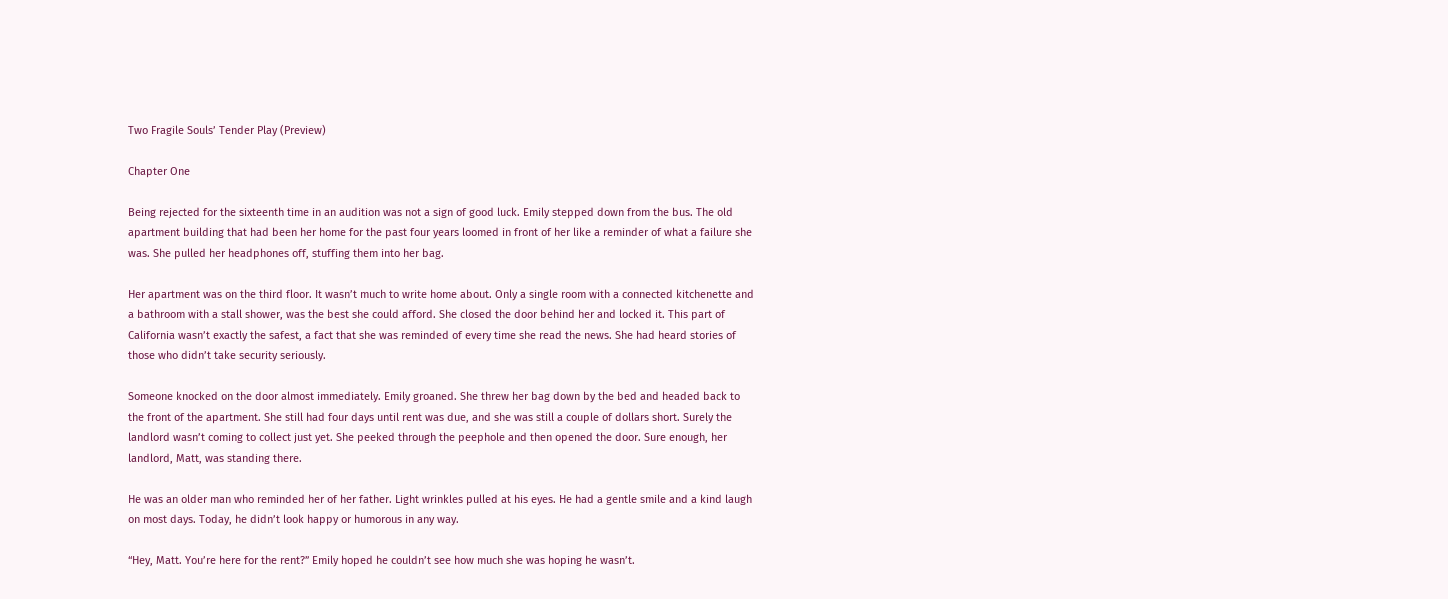Two Fragile Souls’ Tender Play (Preview)

Chapter One

Being rejected for the sixteenth time in an audition was not a sign of good luck. Emily stepped down from the bus. The old apartment building that had been her home for the past four years loomed in front of her like a reminder of what a failure she was. She pulled her headphones off, stuffing them into her bag.

Her apartment was on the third floor. It wasn’t much to write home about. Only a single room with a connected kitchenette and a bathroom with a stall shower, was the best she could afford. She closed the door behind her and locked it. This part of California wasn’t exactly the safest, a fact that she was reminded of every time she read the news. She had heard stories of those who didn’t take security seriously.

Someone knocked on the door almost immediately. Emily groaned. She threw her bag down by the bed and headed back to the front of the apartment. She still had four days until rent was due, and she was still a couple of dollars short. Surely the landlord wasn’t coming to collect just yet. She peeked through the peephole and then opened the door. Sure enough, her landlord, Matt, was standing there.

He was an older man who reminded her of her father. Light wrinkles pulled at his eyes. He had a gentle smile and a kind laugh on most days. Today, he didn’t look happy or humorous in any way.

“Hey, Matt. You’re here for the rent?” Emily hoped he couldn’t see how much she was hoping he wasn’t.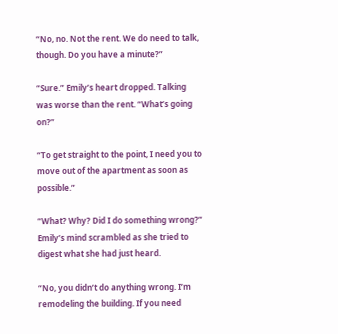“No, no. Not the rent. We do need to talk, though. Do you have a minute?”

“Sure.” Emily’s heart dropped. Talking was worse than the rent. “What’s going on?”

“To get straight to the point, I need you to move out of the apartment as soon as possible.”

“What? Why? Did I do something wrong?” Emily’s mind scrambled as she tried to digest what she had just heard.

“No, you didn’t do anything wrong. I’m remodeling the building. If you need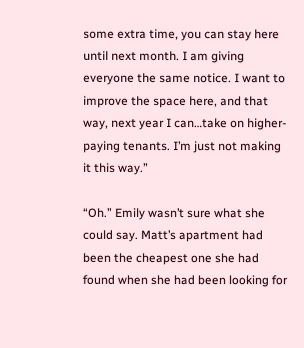some extra time, you can stay here until next month. I am giving everyone the same notice. I want to improve the space here, and that way, next year I can…take on higher-paying tenants. I’m just not making it this way.”

“Oh.” Emily wasn’t sure what she could say. Matt’s apartment had been the cheapest one she had found when she had been looking for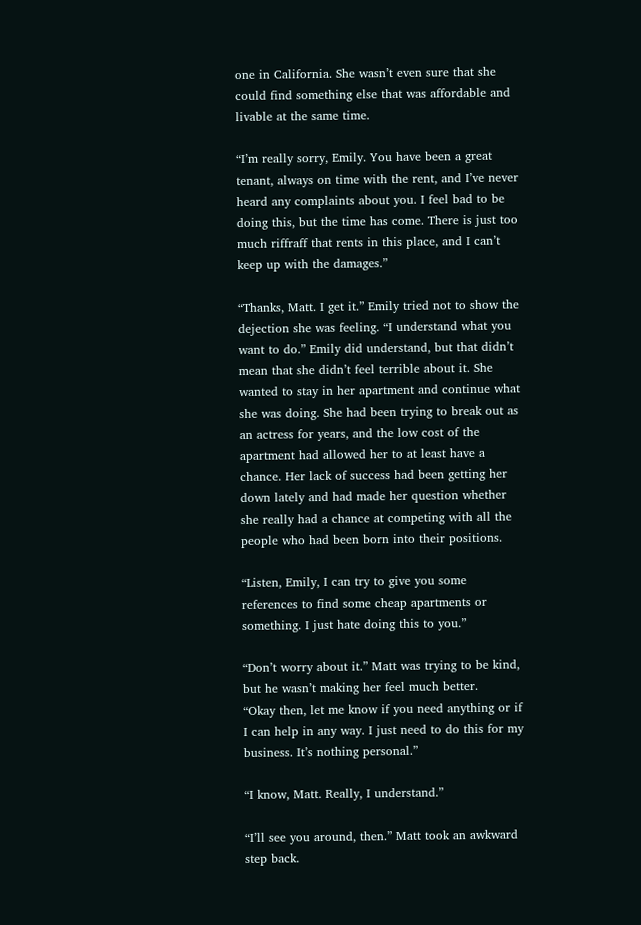one in California. She wasn’t even sure that she could find something else that was affordable and livable at the same time.

“I’m really sorry, Emily. You have been a great tenant, always on time with the rent, and I’ve never heard any complaints about you. I feel bad to be doing this, but the time has come. There is just too much riffraff that rents in this place, and I can’t keep up with the damages.”

“Thanks, Matt. I get it.” Emily tried not to show the dejection she was feeling. “I understand what you want to do.” Emily did understand, but that didn’t mean that she didn’t feel terrible about it. She wanted to stay in her apartment and continue what she was doing. She had been trying to break out as an actress for years, and the low cost of the apartment had allowed her to at least have a chance. Her lack of success had been getting her down lately and had made her question whether she really had a chance at competing with all the people who had been born into their positions.

“Listen, Emily, I can try to give you some references to find some cheap apartments or something. I just hate doing this to you.”

“Don’t worry about it.” Matt was trying to be kind, but he wasn’t making her feel much better.
“Okay then, let me know if you need anything or if I can help in any way. I just need to do this for my business. It’s nothing personal.”

“I know, Matt. Really, I understand.”

“I’ll see you around, then.” Matt took an awkward step back.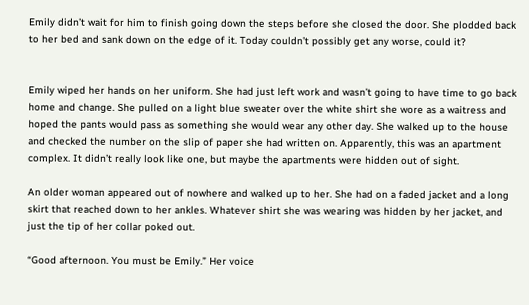Emily didn’t wait for him to finish going down the steps before she closed the door. She plodded back to her bed and sank down on the edge of it. Today couldn’t possibly get any worse, could it?


Emily wiped her hands on her uniform. She had just left work and wasn’t going to have time to go back home and change. She pulled on a light blue sweater over the white shirt she wore as a waitress and hoped the pants would pass as something she would wear any other day. She walked up to the house and checked the number on the slip of paper she had written on. Apparently, this was an apartment complex. It didn’t really look like one, but maybe the apartments were hidden out of sight.

An older woman appeared out of nowhere and walked up to her. She had on a faded jacket and a long skirt that reached down to her ankles. Whatever shirt she was wearing was hidden by her jacket, and just the tip of her collar poked out.

“Good afternoon. You must be Emily.” Her voice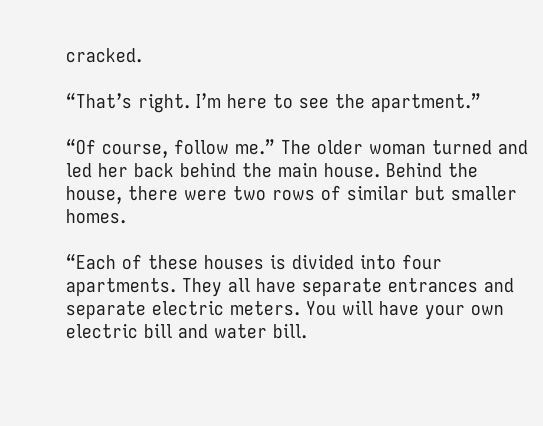cracked.

“That’s right. I’m here to see the apartment.”

“Of course, follow me.” The older woman turned and led her back behind the main house. Behind the house, there were two rows of similar but smaller homes.

“Each of these houses is divided into four apartments. They all have separate entrances and separate electric meters. You will have your own electric bill and water bill.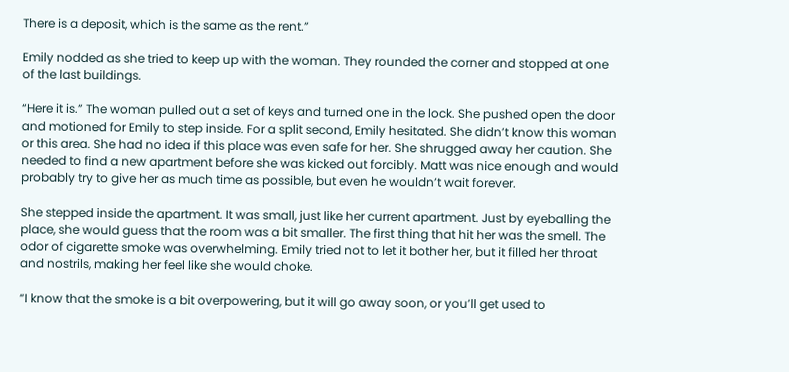There is a deposit, which is the same as the rent.”

Emily nodded as she tried to keep up with the woman. They rounded the corner and stopped at one of the last buildings.

“Here it is.” The woman pulled out a set of keys and turned one in the lock. She pushed open the door and motioned for Emily to step inside. For a split second, Emily hesitated. She didn’t know this woman or this area. She had no idea if this place was even safe for her. She shrugged away her caution. She needed to find a new apartment before she was kicked out forcibly. Matt was nice enough and would probably try to give her as much time as possible, but even he wouldn’t wait forever.

She stepped inside the apartment. It was small, just like her current apartment. Just by eyeballing the place, she would guess that the room was a bit smaller. The first thing that hit her was the smell. The odor of cigarette smoke was overwhelming. Emily tried not to let it bother her, but it filled her throat and nostrils, making her feel like she would choke.

“I know that the smoke is a bit overpowering, but it will go away soon, or you’ll get used to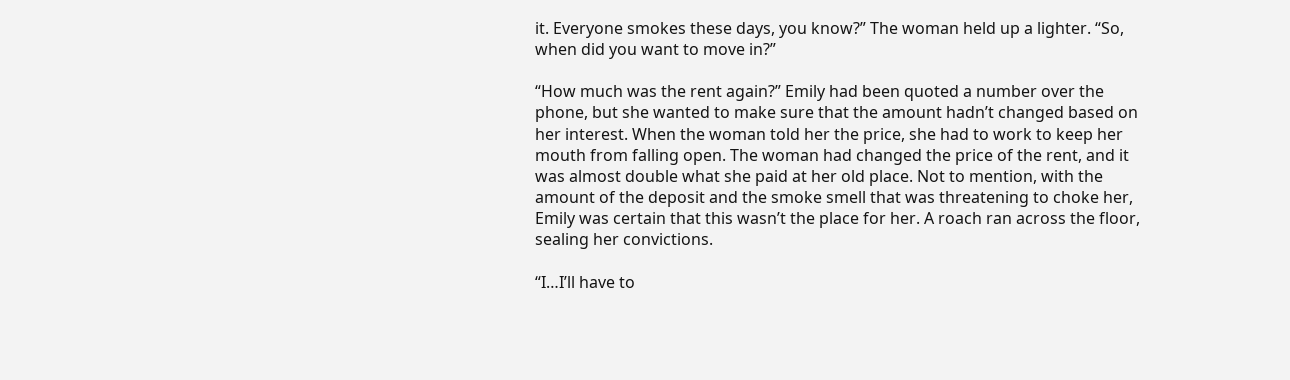it. Everyone smokes these days, you know?” The woman held up a lighter. “So, when did you want to move in?”

“How much was the rent again?” Emily had been quoted a number over the phone, but she wanted to make sure that the amount hadn’t changed based on her interest. When the woman told her the price, she had to work to keep her mouth from falling open. The woman had changed the price of the rent, and it was almost double what she paid at her old place. Not to mention, with the amount of the deposit and the smoke smell that was threatening to choke her, Emily was certain that this wasn’t the place for her. A roach ran across the floor, sealing her convictions.

“I…I’ll have to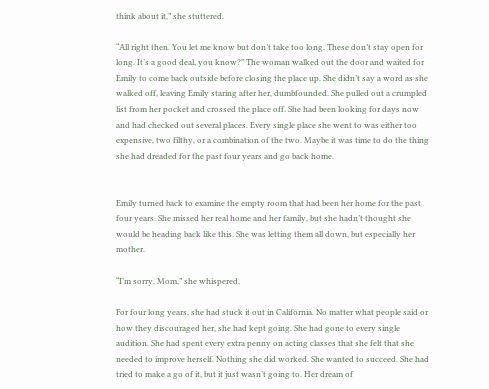think about it,” she stuttered.

“All right then. You let me know but don’t take too long. These don’t stay open for long. It’s a good deal, you know?” The woman walked out the door and waited for Emily to come back outside before closing the place up. She didn’t say a word as she walked off, leaving Emily staring after her, dumbfounded. She pulled out a crumpled list from her pocket and crossed the place off. She had been looking for days now and had checked out several places. Every single place she went to was either too expensive, two filthy, or a combination of the two. Maybe it was time to do the thing she had dreaded for the past four years and go back home.


Emily turned back to examine the empty room that had been her home for the past four years. She missed her real home and her family, but she hadn’t thought she would be heading back like this. She was letting them all down, but especially her mother.

“I’m sorry, Mom,” she whispered.

For four long years, she had stuck it out in California. No matter what people said or how they discouraged her, she had kept going. She had gone to every single audition. She had spent every extra penny on acting classes that she felt that she needed to improve herself. Nothing she did worked. She wanted to succeed. She had tried to make a go of it, but it just wasn’t going to. Her dream of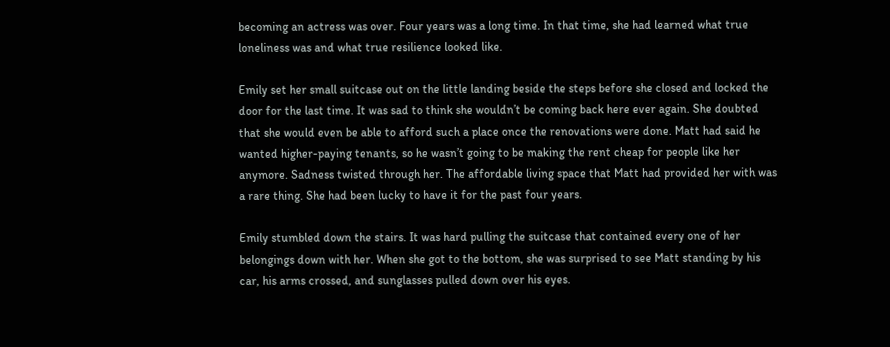becoming an actress was over. Four years was a long time. In that time, she had learned what true loneliness was and what true resilience looked like.

Emily set her small suitcase out on the little landing beside the steps before she closed and locked the door for the last time. It was sad to think she wouldn’t be coming back here ever again. She doubted that she would even be able to afford such a place once the renovations were done. Matt had said he wanted higher-paying tenants, so he wasn’t going to be making the rent cheap for people like her anymore. Sadness twisted through her. The affordable living space that Matt had provided her with was a rare thing. She had been lucky to have it for the past four years.

Emily stumbled down the stairs. It was hard pulling the suitcase that contained every one of her belongings down with her. When she got to the bottom, she was surprised to see Matt standing by his car, his arms crossed, and sunglasses pulled down over his eyes.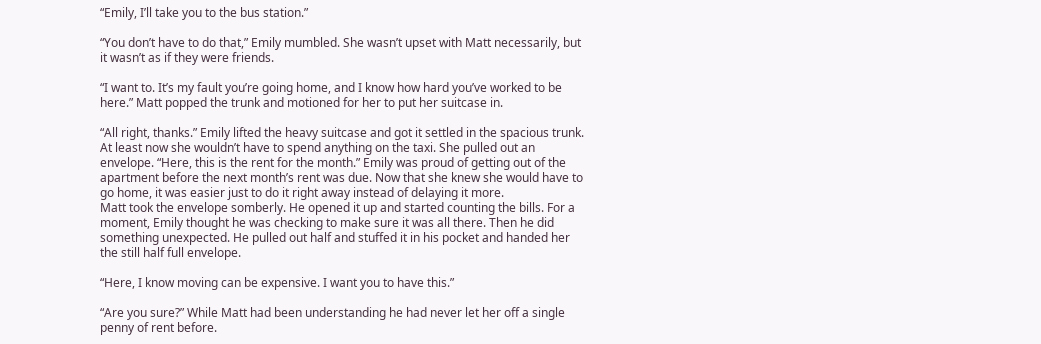“Emily, I’ll take you to the bus station.”

“You don’t have to do that,” Emily mumbled. She wasn’t upset with Matt necessarily, but it wasn’t as if they were friends.

“I want to. It’s my fault you’re going home, and I know how hard you’ve worked to be here.” Matt popped the trunk and motioned for her to put her suitcase in.

“All right, thanks.” Emily lifted the heavy suitcase and got it settled in the spacious trunk. At least now she wouldn’t have to spend anything on the taxi. She pulled out an envelope. “Here, this is the rent for the month.” Emily was proud of getting out of the apartment before the next month’s rent was due. Now that she knew she would have to go home, it was easier just to do it right away instead of delaying it more.
Matt took the envelope somberly. He opened it up and started counting the bills. For a moment, Emily thought he was checking to make sure it was all there. Then he did something unexpected. He pulled out half and stuffed it in his pocket and handed her the still half full envelope.

“Here, I know moving can be expensive. I want you to have this.”

“Are you sure?” While Matt had been understanding he had never let her off a single penny of rent before.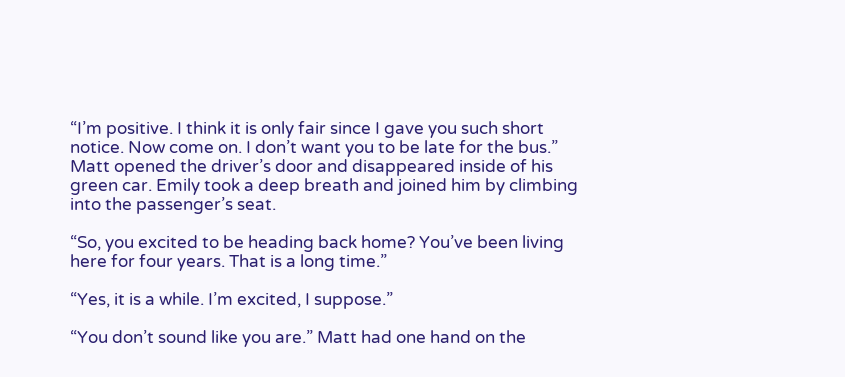“I’m positive. I think it is only fair since I gave you such short notice. Now come on. I don’t want you to be late for the bus.” Matt opened the driver’s door and disappeared inside of his green car. Emily took a deep breath and joined him by climbing into the passenger’s seat.

“So, you excited to be heading back home? You’ve been living here for four years. That is a long time.”

“Yes, it is a while. I’m excited, I suppose.”

“You don’t sound like you are.” Matt had one hand on the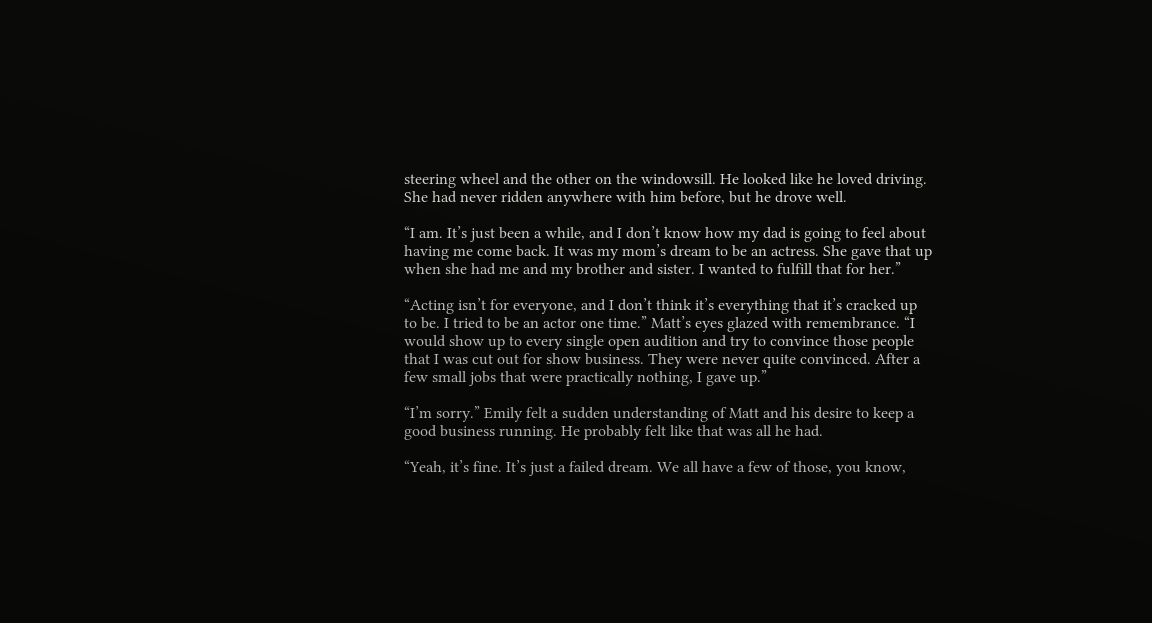steering wheel and the other on the windowsill. He looked like he loved driving. She had never ridden anywhere with him before, but he drove well.

“I am. It’s just been a while, and I don’t know how my dad is going to feel about having me come back. It was my mom’s dream to be an actress. She gave that up when she had me and my brother and sister. I wanted to fulfill that for her.”

“Acting isn’t for everyone, and I don’t think it’s everything that it’s cracked up to be. I tried to be an actor one time.” Matt’s eyes glazed with remembrance. “I would show up to every single open audition and try to convince those people that I was cut out for show business. They were never quite convinced. After a few small jobs that were practically nothing, I gave up.”

“I’m sorry.” Emily felt a sudden understanding of Matt and his desire to keep a good business running. He probably felt like that was all he had.

“Yeah, it’s fine. It’s just a failed dream. We all have a few of those, you know,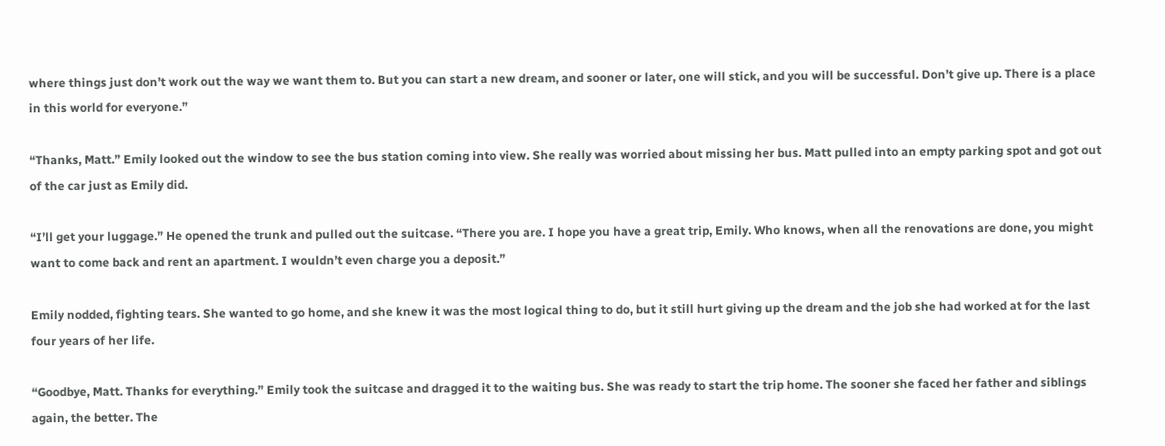where things just don’t work out the way we want them to. But you can start a new dream, and sooner or later, one will stick, and you will be successful. Don’t give up. There is a place in this world for everyone.”

“Thanks, Matt.” Emily looked out the window to see the bus station coming into view. She really was worried about missing her bus. Matt pulled into an empty parking spot and got out of the car just as Emily did.

“I’ll get your luggage.” He opened the trunk and pulled out the suitcase. “There you are. I hope you have a great trip, Emily. Who knows, when all the renovations are done, you might want to come back and rent an apartment. I wouldn’t even charge you a deposit.”

Emily nodded, fighting tears. She wanted to go home, and she knew it was the most logical thing to do, but it still hurt giving up the dream and the job she had worked at for the last four years of her life.

“Goodbye, Matt. Thanks for everything.” Emily took the suitcase and dragged it to the waiting bus. She was ready to start the trip home. The sooner she faced her father and siblings again, the better. The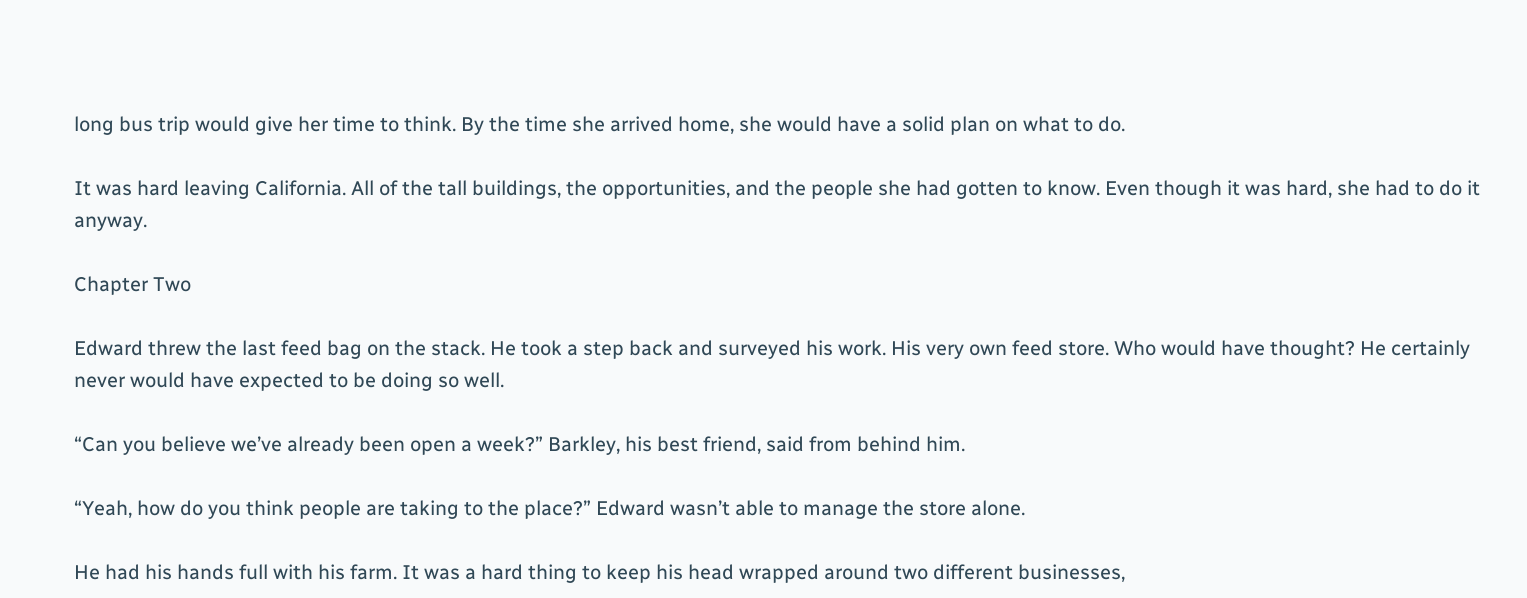long bus trip would give her time to think. By the time she arrived home, she would have a solid plan on what to do.

It was hard leaving California. All of the tall buildings, the opportunities, and the people she had gotten to know. Even though it was hard, she had to do it anyway.

Chapter Two

Edward threw the last feed bag on the stack. He took a step back and surveyed his work. His very own feed store. Who would have thought? He certainly never would have expected to be doing so well.

“Can you believe we’ve already been open a week?” Barkley, his best friend, said from behind him.

“Yeah, how do you think people are taking to the place?” Edward wasn’t able to manage the store alone.

He had his hands full with his farm. It was a hard thing to keep his head wrapped around two different businesses,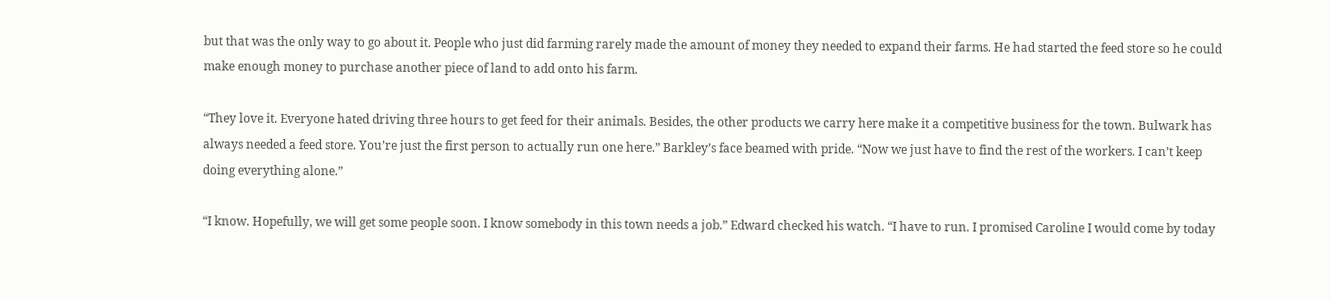but that was the only way to go about it. People who just did farming rarely made the amount of money they needed to expand their farms. He had started the feed store so he could make enough money to purchase another piece of land to add onto his farm.

“They love it. Everyone hated driving three hours to get feed for their animals. Besides, the other products we carry here make it a competitive business for the town. Bulwark has always needed a feed store. You’re just the first person to actually run one here.” Barkley’s face beamed with pride. “Now we just have to find the rest of the workers. I can’t keep doing everything alone.”

“I know. Hopefully, we will get some people soon. I know somebody in this town needs a job.” Edward checked his watch. “I have to run. I promised Caroline I would come by today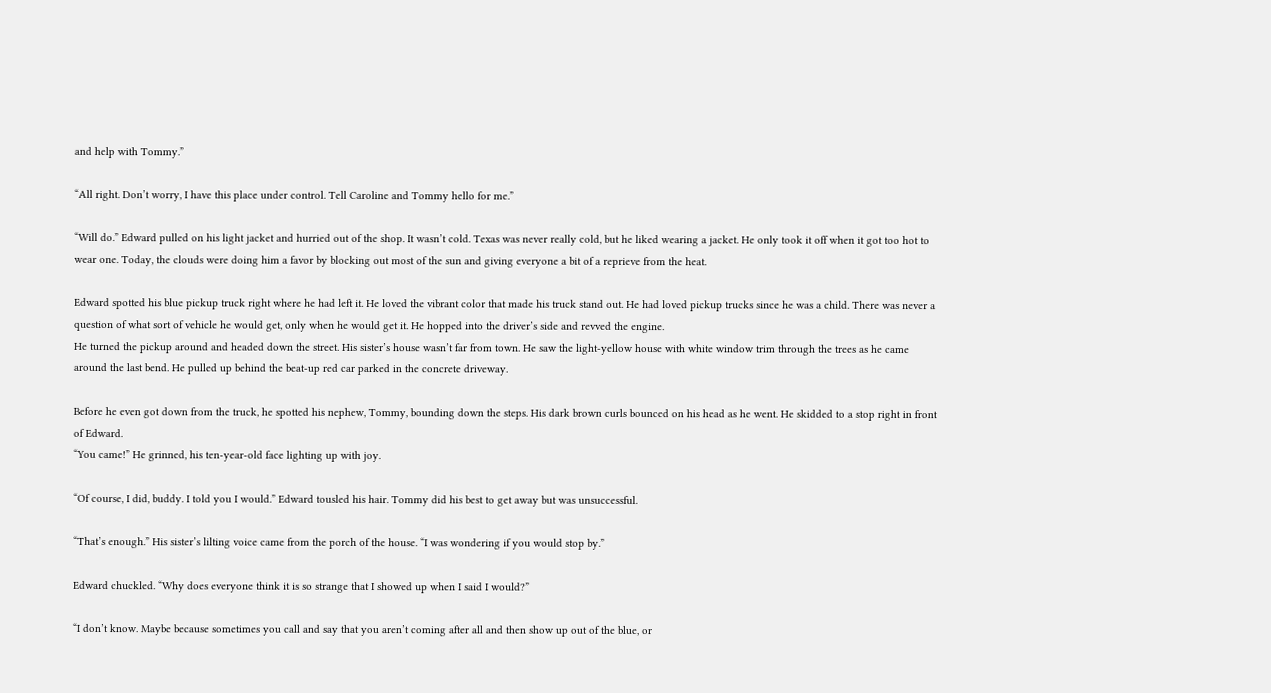and help with Tommy.”

“All right. Don’t worry, I have this place under control. Tell Caroline and Tommy hello for me.”

“Will do.” Edward pulled on his light jacket and hurried out of the shop. It wasn’t cold. Texas was never really cold, but he liked wearing a jacket. He only took it off when it got too hot to wear one. Today, the clouds were doing him a favor by blocking out most of the sun and giving everyone a bit of a reprieve from the heat.

Edward spotted his blue pickup truck right where he had left it. He loved the vibrant color that made his truck stand out. He had loved pickup trucks since he was a child. There was never a question of what sort of vehicle he would get, only when he would get it. He hopped into the driver’s side and revved the engine.
He turned the pickup around and headed down the street. His sister’s house wasn’t far from town. He saw the light-yellow house with white window trim through the trees as he came around the last bend. He pulled up behind the beat-up red car parked in the concrete driveway.

Before he even got down from the truck, he spotted his nephew, Tommy, bounding down the steps. His dark brown curls bounced on his head as he went. He skidded to a stop right in front of Edward.
“You came!” He grinned, his ten-year-old face lighting up with joy.

“Of course, I did, buddy. I told you I would.” Edward tousled his hair. Tommy did his best to get away but was unsuccessful.

“That’s enough.” His sister’s lilting voice came from the porch of the house. “I was wondering if you would stop by.”

Edward chuckled. “Why does everyone think it is so strange that I showed up when I said I would?”

“I don’t know. Maybe because sometimes you call and say that you aren’t coming after all and then show up out of the blue, or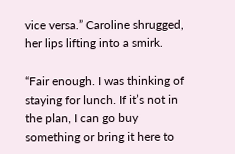vice versa.” Caroline shrugged, her lips lifting into a smirk.

“Fair enough. I was thinking of staying for lunch. If it’s not in the plan, I can go buy something or bring it here to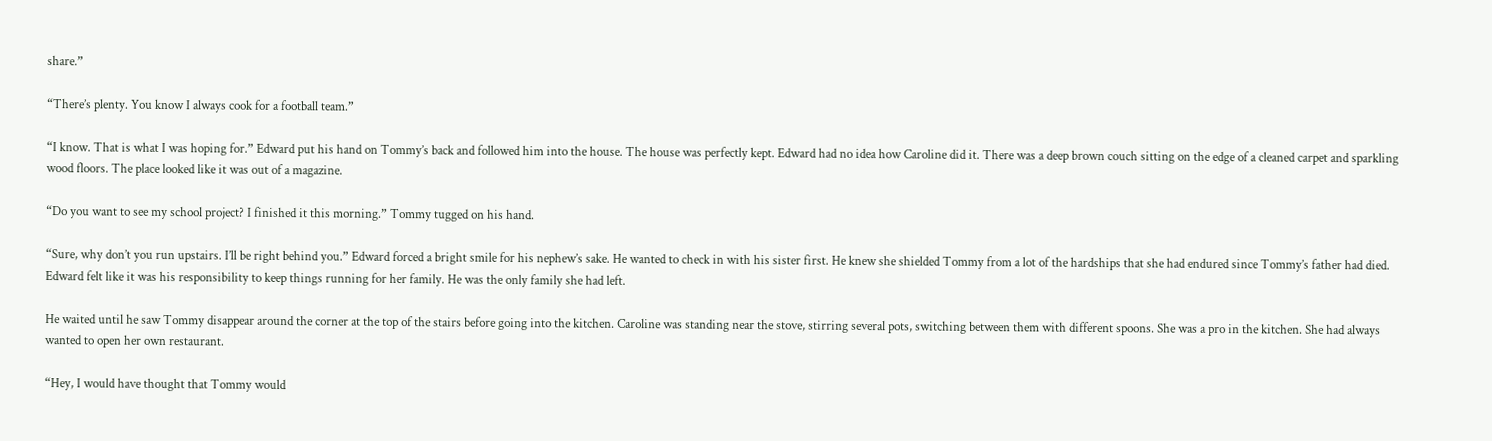share.”

“There’s plenty. You know I always cook for a football team.”

“I know. That is what I was hoping for.” Edward put his hand on Tommy’s back and followed him into the house. The house was perfectly kept. Edward had no idea how Caroline did it. There was a deep brown couch sitting on the edge of a cleaned carpet and sparkling wood floors. The place looked like it was out of a magazine.

“Do you want to see my school project? I finished it this morning.” Tommy tugged on his hand.

“Sure, why don’t you run upstairs. I’ll be right behind you.” Edward forced a bright smile for his nephew’s sake. He wanted to check in with his sister first. He knew she shielded Tommy from a lot of the hardships that she had endured since Tommy’s father had died. Edward felt like it was his responsibility to keep things running for her family. He was the only family she had left.

He waited until he saw Tommy disappear around the corner at the top of the stairs before going into the kitchen. Caroline was standing near the stove, stirring several pots, switching between them with different spoons. She was a pro in the kitchen. She had always wanted to open her own restaurant.

“Hey, I would have thought that Tommy would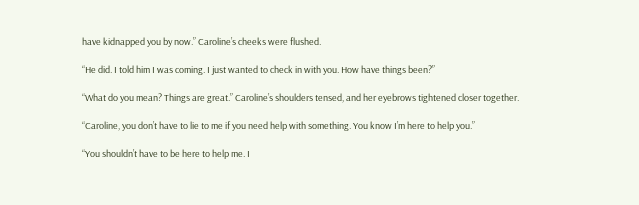have kidnapped you by now.” Caroline’s cheeks were flushed.

“He did. I told him I was coming. I just wanted to check in with you. How have things been?”

“What do you mean? Things are great.” Caroline’s shoulders tensed, and her eyebrows tightened closer together.

“Caroline, you don’t have to lie to me if you need help with something. You know I’m here to help you.”

“You shouldn’t have to be here to help me. I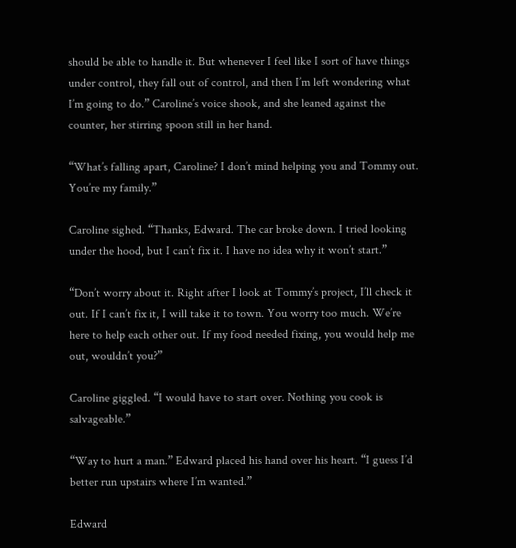should be able to handle it. But whenever I feel like I sort of have things under control, they fall out of control, and then I’m left wondering what I’m going to do.” Caroline’s voice shook, and she leaned against the counter, her stirring spoon still in her hand.

“What’s falling apart, Caroline? I don’t mind helping you and Tommy out. You’re my family.”

Caroline sighed. “Thanks, Edward. The car broke down. I tried looking under the hood, but I can’t fix it. I have no idea why it won’t start.”

“Don’t worry about it. Right after I look at Tommy’s project, I’ll check it out. If I can’t fix it, I will take it to town. You worry too much. We’re here to help each other out. If my food needed fixing, you would help me out, wouldn’t you?”

Caroline giggled. “I would have to start over. Nothing you cook is salvageable.”

“Way to hurt a man.” Edward placed his hand over his heart. “I guess I’d better run upstairs where I’m wanted.”

Edward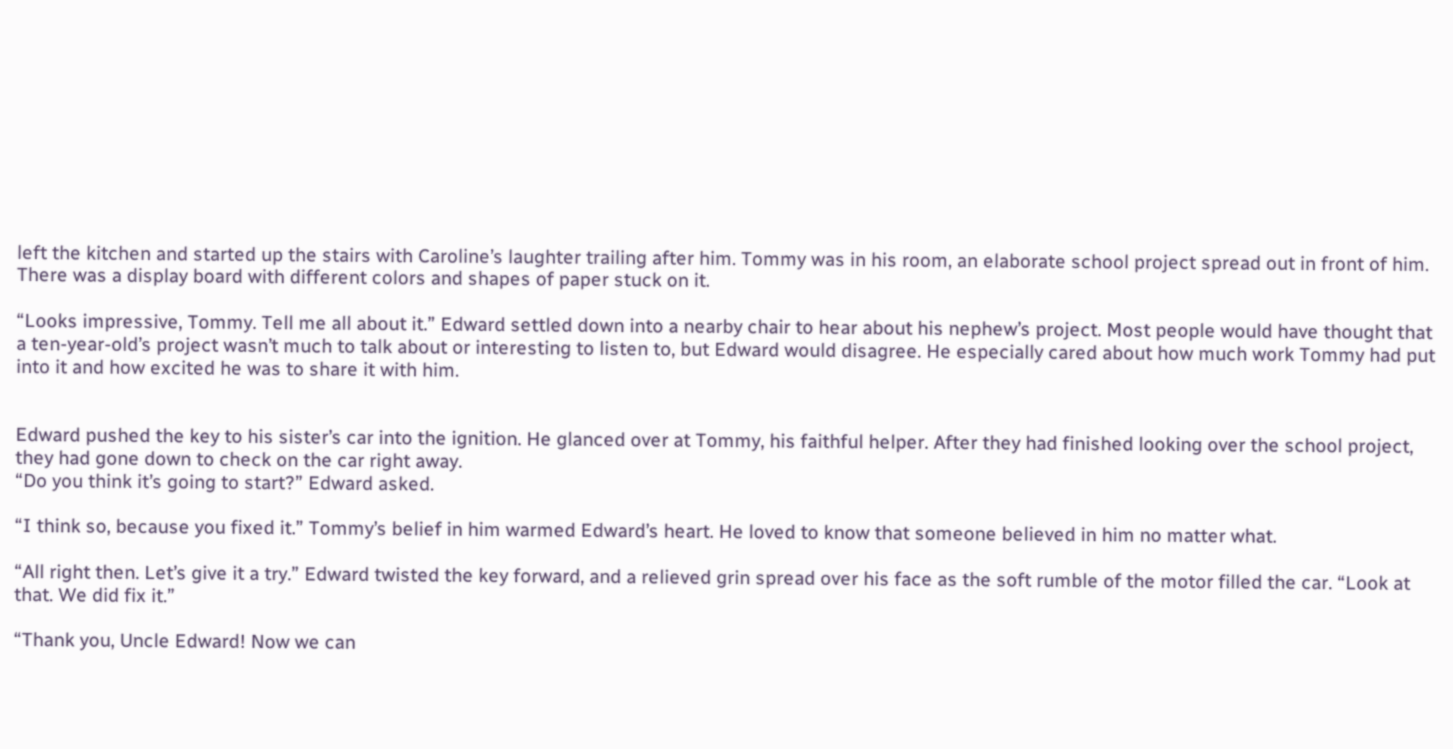left the kitchen and started up the stairs with Caroline’s laughter trailing after him. Tommy was in his room, an elaborate school project spread out in front of him. There was a display board with different colors and shapes of paper stuck on it.

“Looks impressive, Tommy. Tell me all about it.” Edward settled down into a nearby chair to hear about his nephew’s project. Most people would have thought that a ten-year-old’s project wasn’t much to talk about or interesting to listen to, but Edward would disagree. He especially cared about how much work Tommy had put into it and how excited he was to share it with him.


Edward pushed the key to his sister’s car into the ignition. He glanced over at Tommy, his faithful helper. After they had finished looking over the school project, they had gone down to check on the car right away.
“Do you think it’s going to start?” Edward asked.

“I think so, because you fixed it.” Tommy’s belief in him warmed Edward’s heart. He loved to know that someone believed in him no matter what.

“All right then. Let’s give it a try.” Edward twisted the key forward, and a relieved grin spread over his face as the soft rumble of the motor filled the car. “Look at that. We did fix it.”

“Thank you, Uncle Edward! Now we can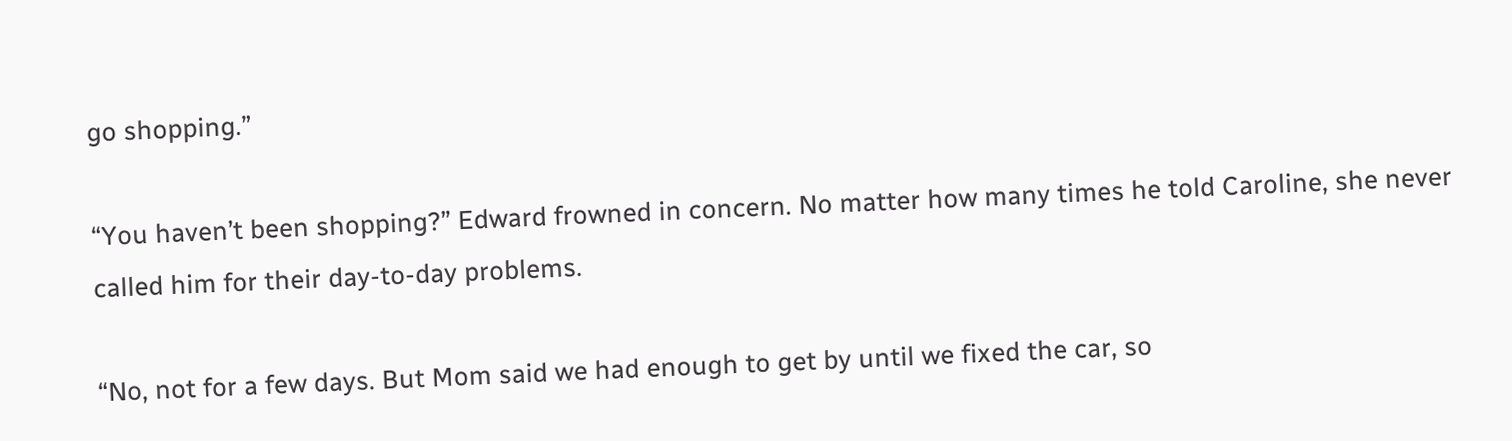go shopping.”

“You haven’t been shopping?” Edward frowned in concern. No matter how many times he told Caroline, she never called him for their day-to-day problems.

“No, not for a few days. But Mom said we had enough to get by until we fixed the car, so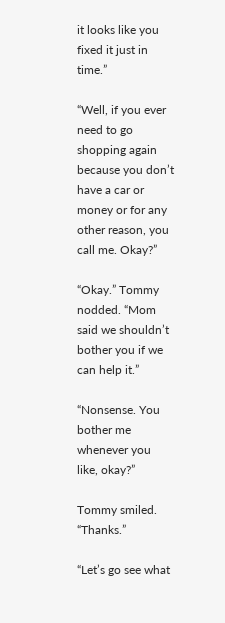it looks like you fixed it just in time.”

“Well, if you ever need to go shopping again because you don’t have a car or money or for any other reason, you call me. Okay?”

“Okay.” Tommy nodded. “Mom said we shouldn’t bother you if we can help it.”

“Nonsense. You bother me whenever you like, okay?”

Tommy smiled. “Thanks.”

“Let’s go see what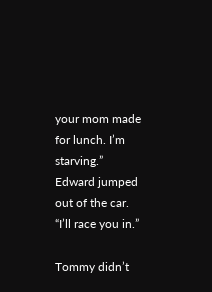your mom made for lunch. I’m starving.” Edward jumped out of the car. “I’ll race you in.”

Tommy didn’t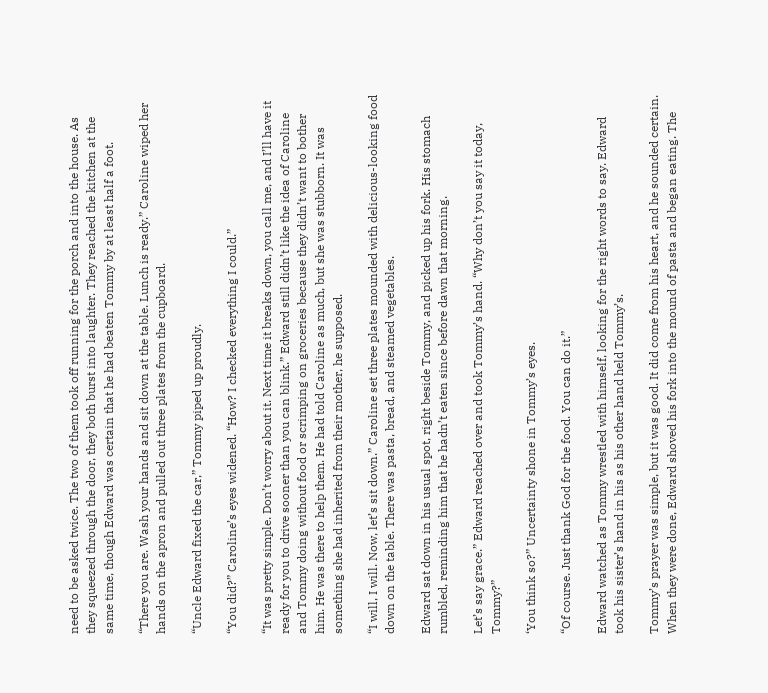need to be asked twice. The two of them took off running for the porch and into the house. As they squeezed through the door, they both burst into laughter. They reached the kitchen at the same time, though Edward was certain that he had beaten Tommy by at least half a foot.

“There you are. Wash your hands and sit down at the table. Lunch is ready.” Caroline wiped her hands on the apron and pulled out three plates from the cupboard.

“Uncle Edward fixed the car,” Tommy piped up proudly.

“You did?” Caroline’s eyes widened. “How? I checked everything I could.”

“It was pretty simple. Don’t worry about it. Next time it breaks down, you call me, and I’ll have it ready for you to drive sooner than you can blink.” Edward still didn’t like the idea of Caroline and Tommy doing without food or scrimping on groceries because they didn’t want to bother him. He was there to help them. He had told Caroline as much, but she was stubborn. It was something she had inherited from their mother, he supposed.

“I will, I will. Now, let’s sit down.” Caroline set three plates mounded with delicious-looking food down on the table. There was pasta, bread, and steamed vegetables.

Edward sat down in his usual spot, right beside Tommy, and picked up his fork. His stomach rumbled, reminding him that he hadn’t eaten since before dawn that morning.

Let’s say grace.” Edward reached over and took Tommy’s hand. “Why don’t you say it today, Tommy?”

‘You think so?” Uncertainty shone in Tommy’s eyes.

“Of course. Just thank God for the food. You can do it.”

Edward watched as Tommy wrestled with himself, looking for the right words to say. Edward took his sister’s hand in his as his other hand held Tommy’s.

Tommy’s prayer was simple, but it was good. It did come from his heart, and he sounded certain. When they were done, Edward shoved his fork into the mound of pasta and began eating. The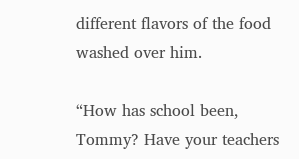different flavors of the food washed over him.

“How has school been, Tommy? Have your teachers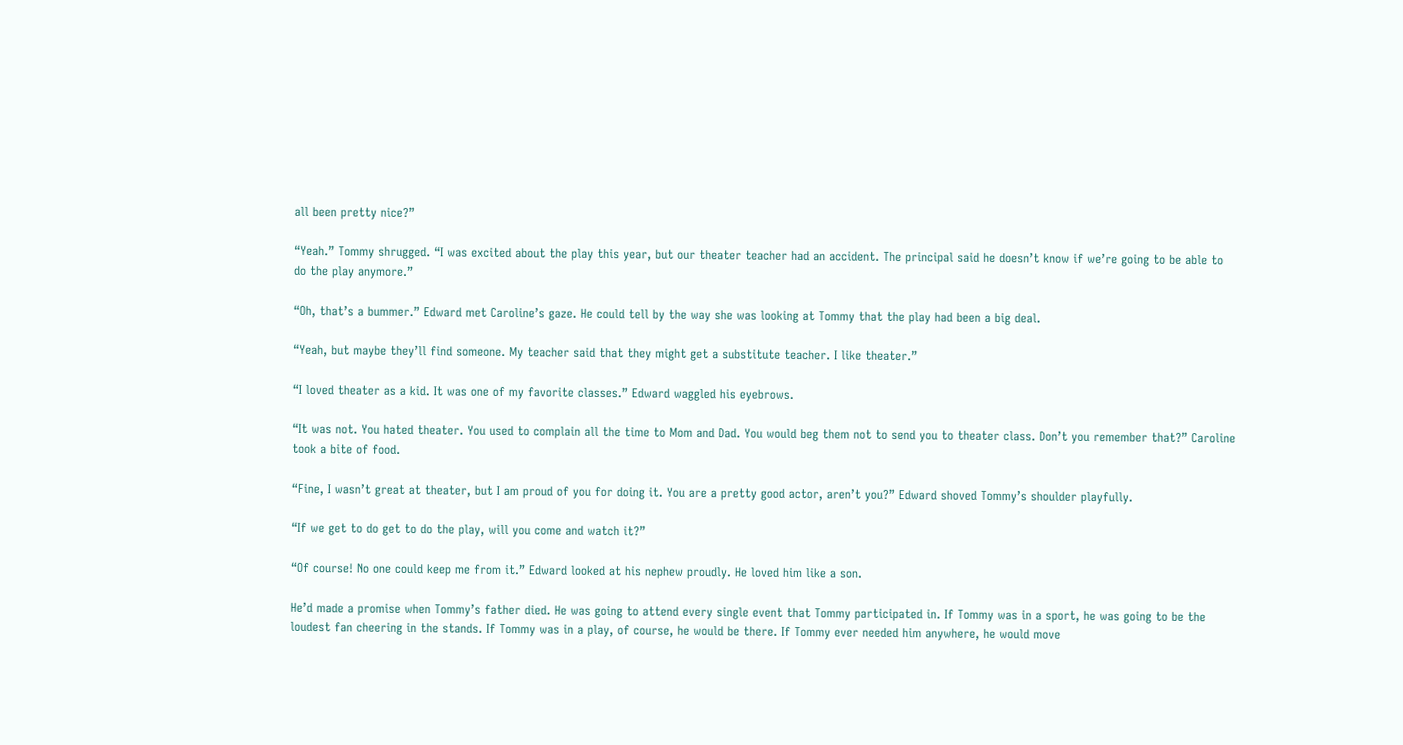all been pretty nice?”

“Yeah.” Tommy shrugged. “I was excited about the play this year, but our theater teacher had an accident. The principal said he doesn’t know if we’re going to be able to do the play anymore.”

“Oh, that’s a bummer.” Edward met Caroline’s gaze. He could tell by the way she was looking at Tommy that the play had been a big deal.

“Yeah, but maybe they’ll find someone. My teacher said that they might get a substitute teacher. I like theater.”

“I loved theater as a kid. It was one of my favorite classes.” Edward waggled his eyebrows.

“It was not. You hated theater. You used to complain all the time to Mom and Dad. You would beg them not to send you to theater class. Don’t you remember that?” Caroline took a bite of food.

“Fine, I wasn’t great at theater, but I am proud of you for doing it. You are a pretty good actor, aren’t you?” Edward shoved Tommy’s shoulder playfully.

“If we get to do get to do the play, will you come and watch it?”

“Of course! No one could keep me from it.” Edward looked at his nephew proudly. He loved him like a son.

He’d made a promise when Tommy’s father died. He was going to attend every single event that Tommy participated in. If Tommy was in a sport, he was going to be the loudest fan cheering in the stands. If Tommy was in a play, of course, he would be there. If Tommy ever needed him anywhere, he would move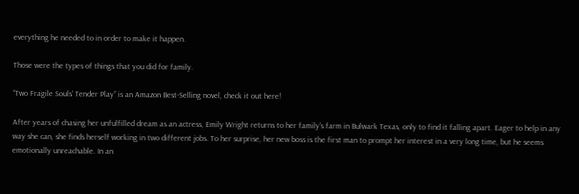everything he needed to in order to make it happen.

Those were the types of things that you did for family.

“Two Fragile Souls’ Tender Play” is an Amazon Best-Selling novel, check it out here!

After years of chasing her unfulfilled dream as an actress, Emily Wright returns to her family’s farm in Bulwark Texas, only to find it falling apart. Eager to help in any way she can, she finds herself working in two different jobs. To her surprise, her new boss is the first man to prompt her interest in a very long time, but he seems emotionally unreachable. In an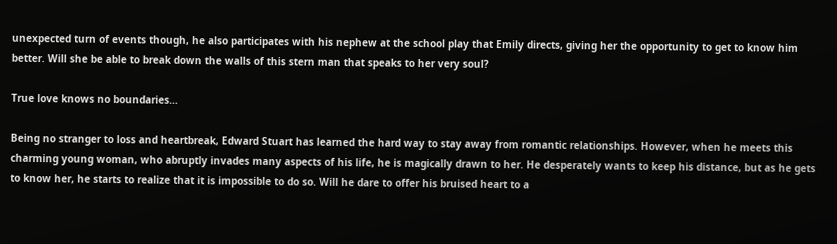unexpected turn of events though, he also participates with his nephew at the school play that Emily directs, giving her the opportunity to get to know him better. Will she be able to break down the walls of this stern man that speaks to her very soul?

True love knows no boundaries…

Being no stranger to loss and heartbreak, Edward Stuart has learned the hard way to stay away from romantic relationships. However, when he meets this charming young woman, who abruptly invades many aspects of his life, he is magically drawn to her. He desperately wants to keep his distance, but as he gets to know her, he starts to realize that it is impossible to do so. Will he dare to offer his bruised heart to a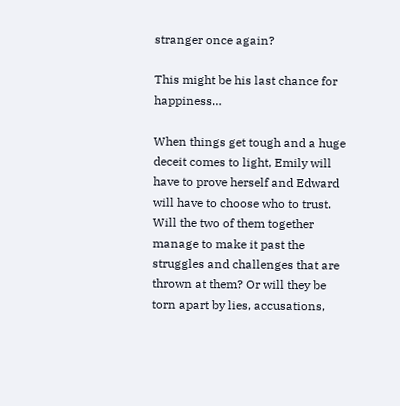stranger once again?

This might be his last chance for happiness…

When things get tough and a huge deceit comes to light, Emily will have to prove herself and Edward will have to choose who to trust. Will the two of them together manage to make it past the struggles and challenges that are thrown at them? Or will they be torn apart by lies, accusations,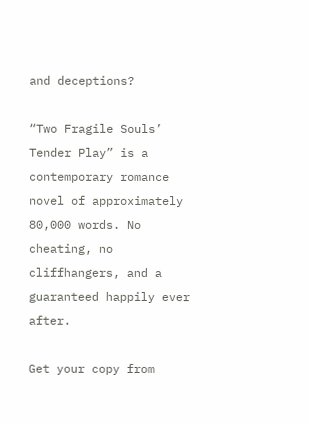and deceptions?

“Two Fragile Souls’ Tender Play” is a contemporary romance novel of approximately 80,000 words. No cheating, no cliffhangers, and a guaranteed happily ever after.

Get your copy from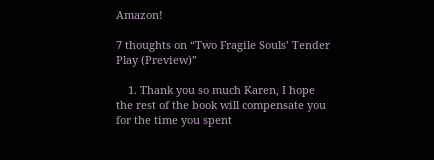Amazon!

7 thoughts on “Two Fragile Souls’ Tender Play (Preview)”

    1. Thank you so much Karen, I hope the rest of the book will compensate you for the time you spent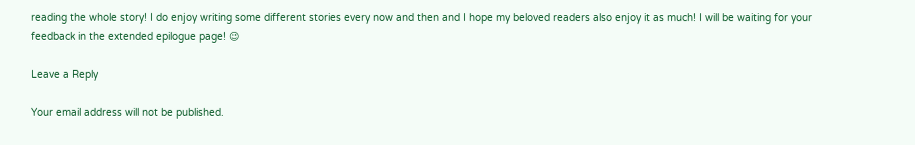reading the whole story! I do enjoy writing some different stories every now and then and I hope my beloved readers also enjoy it as much! I will be waiting for your feedback in the extended epilogue page! 😉

Leave a Reply

Your email address will not be published.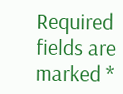Required fields are marked *